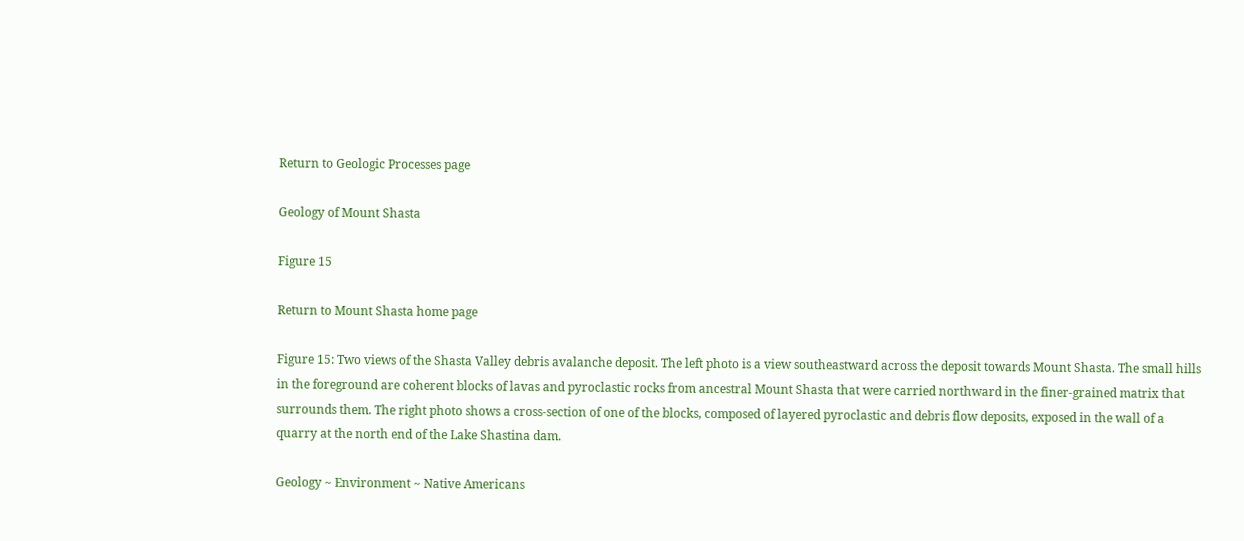Return to Geologic Processes page

Geology of Mount Shasta

Figure 15

Return to Mount Shasta home page

Figure 15: Two views of the Shasta Valley debris avalanche deposit. The left photo is a view southeastward across the deposit towards Mount Shasta. The small hills in the foreground are coherent blocks of lavas and pyroclastic rocks from ancestral Mount Shasta that were carried northward in the finer-grained matrix that surrounds them. The right photo shows a cross-section of one of the blocks, composed of layered pyroclastic and debris flow deposits, exposed in the wall of a quarry at the north end of the Lake Shastina dam.

Geology ~ Environment ~ Native Americans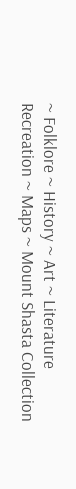~ Folklore ~ History ~ Art ~ Literature
Recreation ~ Maps ~ Mount Shasta Collection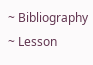~ Bibliography ~ Lesson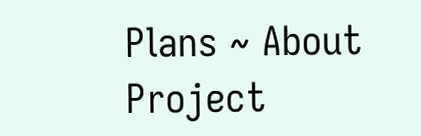Plans ~ About Project